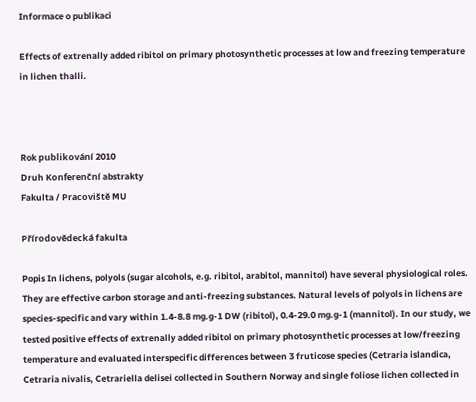Informace o publikaci

Effects of extrenally added ribitol on primary photosynthetic processes at low and freezing temperature in lichen thalli.



Rok publikování 2010
Druh Konferenční abstrakty
Fakulta / Pracoviště MU

Přírodovědecká fakulta

Popis In lichens, polyols (sugar alcohols, e.g. ribitol, arabitol, mannitol) have several physiological roles. They are effective carbon storage and anti-freezing substances. Natural levels of polyols in lichens are species-specific and vary within 1.4-8.8 mg.g-1 DW (ribitol), 0.4-29.0 mg.g-1 (mannitol). In our study, we tested positive effects of extrenally added ribitol on primary photosynthetic processes at low/freezing temperature and evaluated interspecific differences between 3 fruticose species (Cetraria islandica, Cetraria nivalis, Cetrariella delisei collected in Southern Norway and single foliose lichen collected in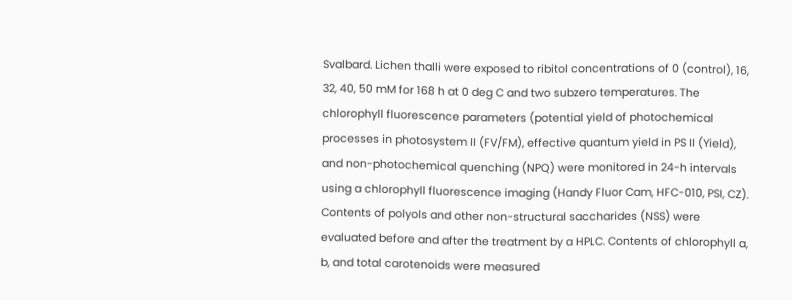Svalbard. Lichen thalli were exposed to ribitol concentrations of 0 (control), 16, 32, 40, 50 mM for 168 h at 0 deg C and two subzero temperatures. The chlorophyll fluorescence parameters (potential yield of photochemical processes in photosystem II (FV/FM), effective quantum yield in PS II (Yield), and non-photochemical quenching (NPQ) were monitored in 24-h intervals using a chlorophyll fluorescence imaging (Handy Fluor Cam, HFC-010, PSI, CZ). Contents of polyols and other non-structural saccharides (NSS) were evaluated before and after the treatment by a HPLC. Contents of chlorophyll a, b, and total carotenoids were measured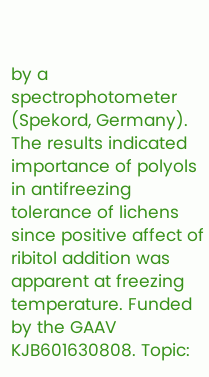by a spectrophotometer (Spekord, Germany). The results indicated importance of polyols in antifreezing tolerance of lichens since positive affect of ribitol addition was apparent at freezing temperature. Funded by the GAAV KJB601630808. Topic: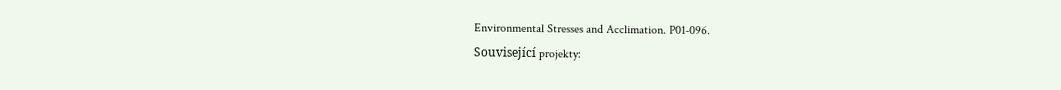Environmental Stresses and Acclimation. P01-096.
Související projekty: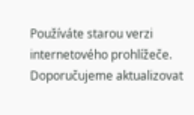Používáte starou verzi internetového prohlížeče. Doporučujeme aktualizovat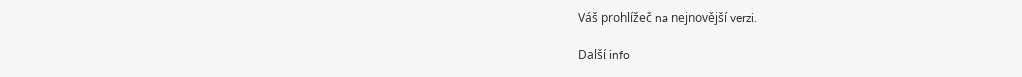Váš prohlížeč na nejnovější verzi.

Další info